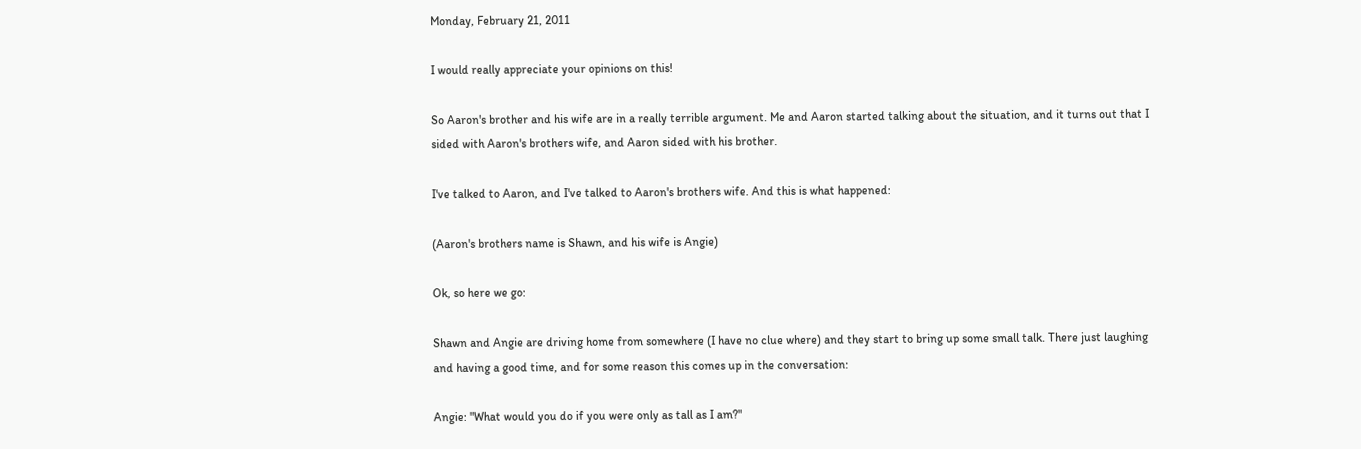Monday, February 21, 2011

I would really appreciate your opinions on this!

So Aaron's brother and his wife are in a really terrible argument. Me and Aaron started talking about the situation, and it turns out that I sided with Aaron's brothers wife, and Aaron sided with his brother.

I've talked to Aaron, and I've talked to Aaron's brothers wife. And this is what happened:

(Aaron's brothers name is Shawn, and his wife is Angie)

Ok, so here we go:

Shawn and Angie are driving home from somewhere (I have no clue where) and they start to bring up some small talk. There just laughing and having a good time, and for some reason this comes up in the conversation:

Angie: "What would you do if you were only as tall as I am?"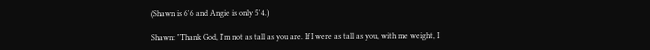(Shawn is 6'6 and Angie is only 5'4.)

Shawn: "Thank God, I'm not as tall as you are. If I were as tall as you, with me weight, I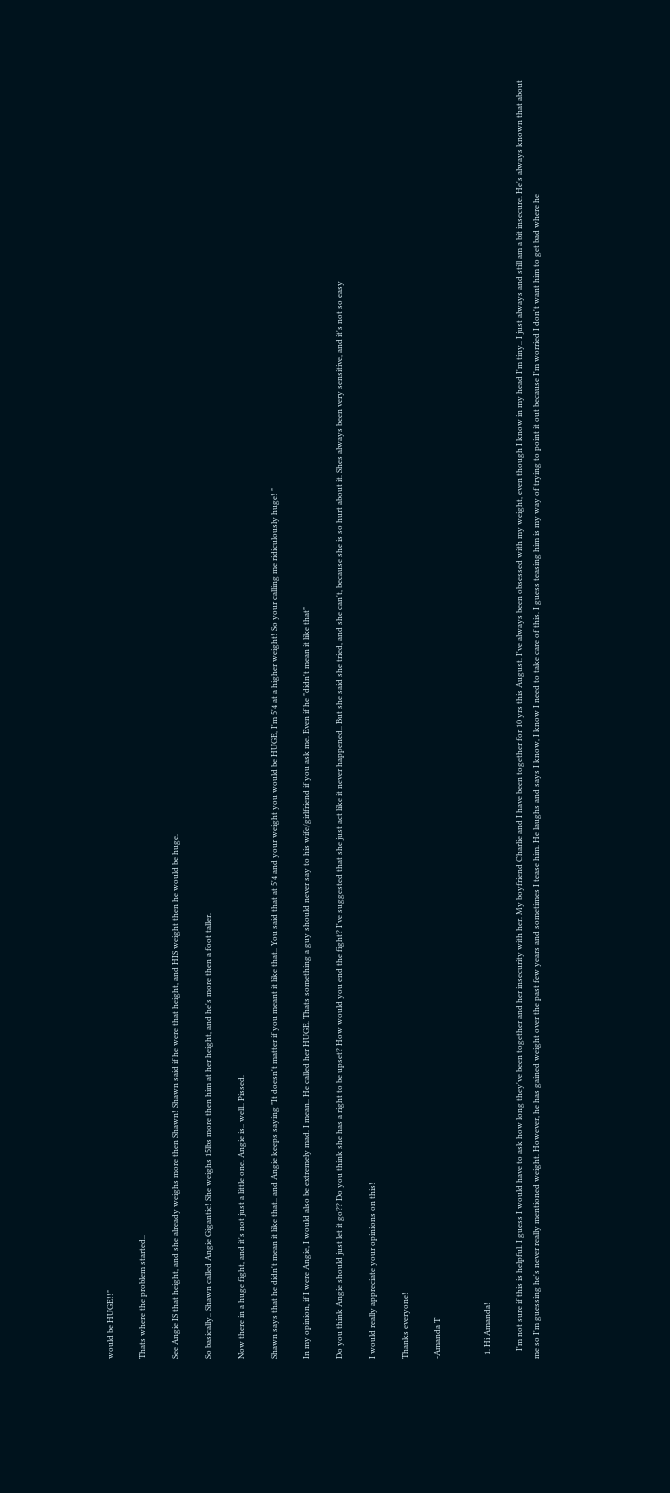would be HUGE!!"

Thats where the problem started..

See Angie IS that height, and she already weighs more then Shawn! Shawn said if he were that height, and HIS weight then he would be huge.

So basically.. Shawn called Angie Gigantic! She weighs 15lbs more then him at her height, and he's more then a foot taller.

Now there in a huge fight, and it's not just a little one. Angie is.. well.. Pissed.

Shawn says that he didn't mean it like that.. and Angie keeps saying "It doesn't matter if you meant it like that.. You said that at 5'4 and your weight you would be HUGE, I'm 5'4 at a higher weight! So your calling me ridiculously huge! "

In my opinion, if I were Angie, I would also be extremely mad. I mean.. He called her HUGE. Thats something a guy should never say to his wife/girlfriend if you ask me. Even if he "didn't mean it like that"

Do you think Angie should just let it go?? Do you think she has a right to be upset? How would you end the fight? I've suggested that she just act like it never happened.. But she said she tried, and she can't, because she is so hurt about it. Shes always been very sensitive, and it's not so easy

I would really appreciate your opinions on this!

Thanks everyone!

-Amanda T


  1. Hi Amanda!

    I'm not sure if this is helpful. I guess I would have to ask how long they've been together and her insecurity with her. My boyfriend Charlie and I have been together for 10 yrs this August. I've always been obsessed with my weight, even though I know in my head I'm tiny.. I just always and still am a bit insecure. He's always known that about me so I'm guessing he's never really mentioned weight. However, he has gained weight over the past few years and sometimes I tease him. He laughs and says I know, I know I need to take care of this. I guess teasing him is my way of trying to point it out because I'm worried I don't want him to get bad where he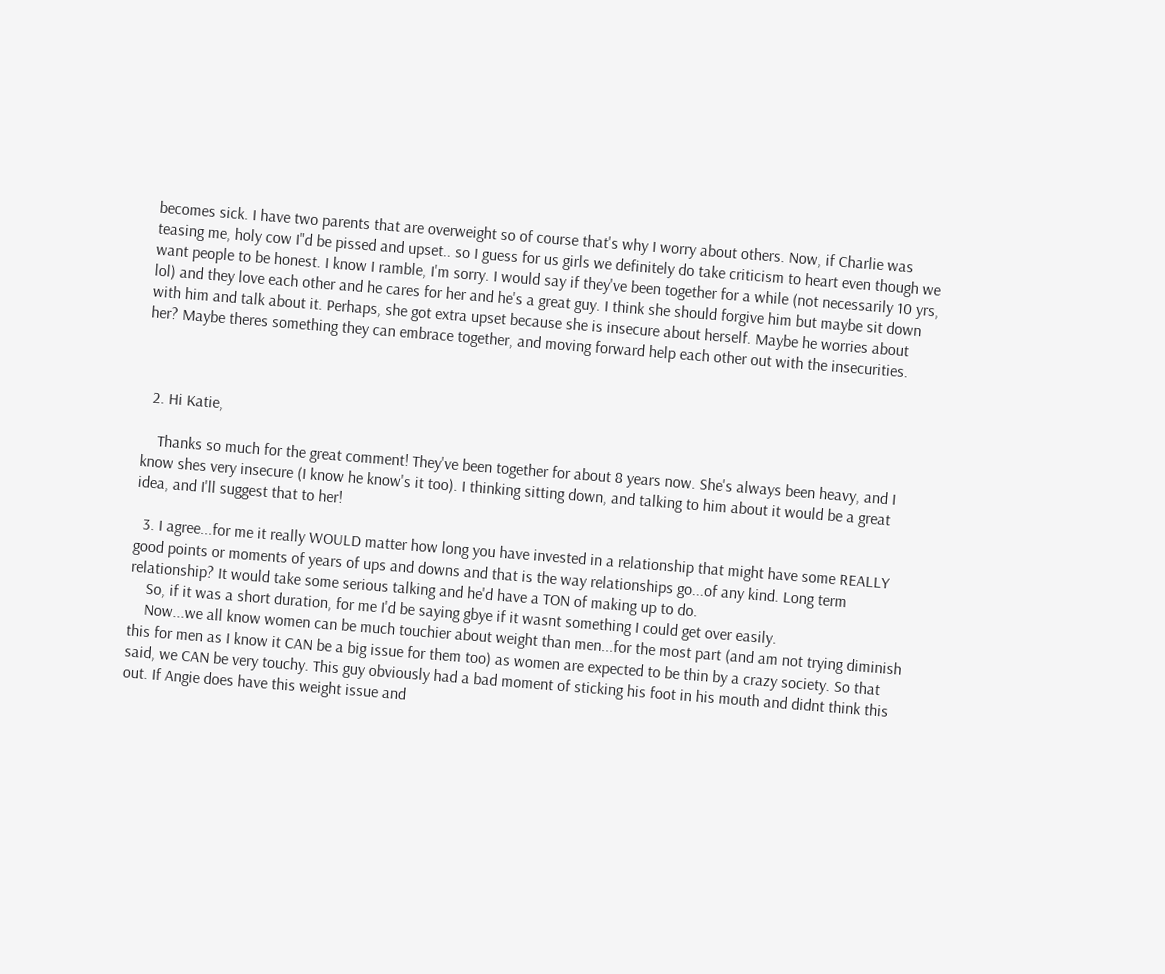becomes sick. I have two parents that are overweight so of course that's why I worry about others. Now, if Charlie was teasing me, holy cow I"d be pissed and upset.. so I guess for us girls we definitely do take criticism to heart even though we want people to be honest. I know I ramble, I'm sorry. I would say if they've been together for a while (not necessarily 10 yrs, lol) and they love each other and he cares for her and he's a great guy. I think she should forgive him but maybe sit down with him and talk about it. Perhaps, she got extra upset because she is insecure about herself. Maybe he worries about her? Maybe theres something they can embrace together, and moving forward help each other out with the insecurities.



  2. Hi Katie,

    Thanks so much for the great comment! They've been together for about 8 years now. She's always been heavy, and I know shes very insecure (I know he know's it too). I thinking sitting down, and talking to him about it would be a great idea, and I'll suggest that to her!

  3. I agree...for me it really WOULD matter how long you have invested in a relationship that might have some REALLY good points or moments of years of ups and downs and that is the way relationships go...of any kind. Long term relationship? It would take some serious talking and he'd have a TON of making up to do.
    So, if it was a short duration, for me I'd be saying gbye if it wasnt something I could get over easily.
    Now...we all know women can be much touchier about weight than men...for the most part (and am not trying diminish this for men as I know it CAN be a big issue for them too) as women are expected to be thin by a crazy society. So that said, we CAN be very touchy. This guy obviously had a bad moment of sticking his foot in his mouth and didnt think this out. If Angie does have this weight issue and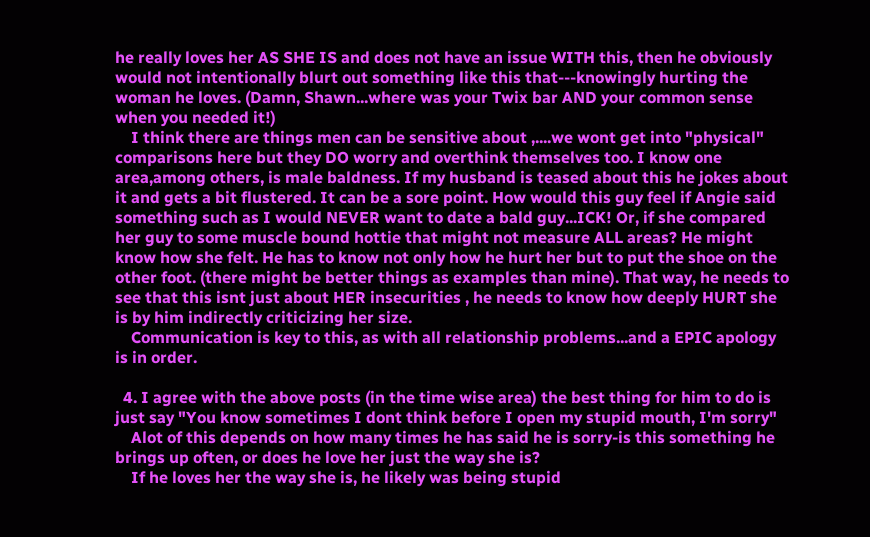he really loves her AS SHE IS and does not have an issue WITH this, then he obviously would not intentionally blurt out something like this that---knowingly hurting the woman he loves. (Damn, Shawn...where was your Twix bar AND your common sense when you needed it!)
    I think there are things men can be sensitive about ,....we wont get into "physical" comparisons here but they DO worry and overthink themselves too. I know one area,among others, is male baldness. If my husband is teased about this he jokes about it and gets a bit flustered. It can be a sore point. How would this guy feel if Angie said something such as I would NEVER want to date a bald guy...ICK! Or, if she compared her guy to some muscle bound hottie that might not measure ALL areas? He might know how she felt. He has to know not only how he hurt her but to put the shoe on the other foot. (there might be better things as examples than mine). That way, he needs to see that this isnt just about HER insecurities , he needs to know how deeply HURT she is by him indirectly criticizing her size.
    Communication is key to this, as with all relationship problems...and a EPIC apology is in order.

  4. I agree with the above posts (in the time wise area) the best thing for him to do is just say "You know sometimes I dont think before I open my stupid mouth, I'm sorry"
    Alot of this depends on how many times he has said he is sorry-is this something he brings up often, or does he love her just the way she is?
    If he loves her the way she is, he likely was being stupid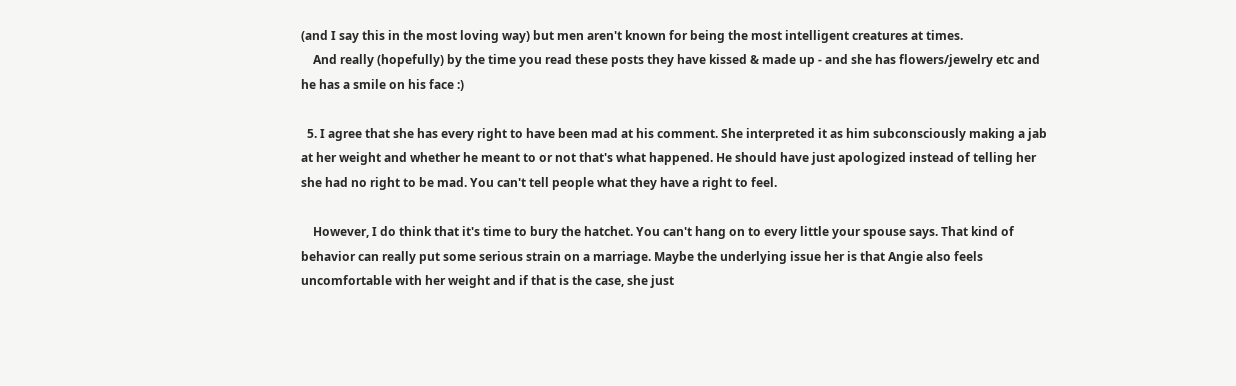(and I say this in the most loving way) but men aren't known for being the most intelligent creatures at times.
    And really (hopefully) by the time you read these posts they have kissed & made up - and she has flowers/jewelry etc and he has a smile on his face :)

  5. I agree that she has every right to have been mad at his comment. She interpreted it as him subconsciously making a jab at her weight and whether he meant to or not that's what happened. He should have just apologized instead of telling her she had no right to be mad. You can't tell people what they have a right to feel.

    However, I do think that it's time to bury the hatchet. You can't hang on to every little your spouse says. That kind of behavior can really put some serious strain on a marriage. Maybe the underlying issue her is that Angie also feels uncomfortable with her weight and if that is the case, she just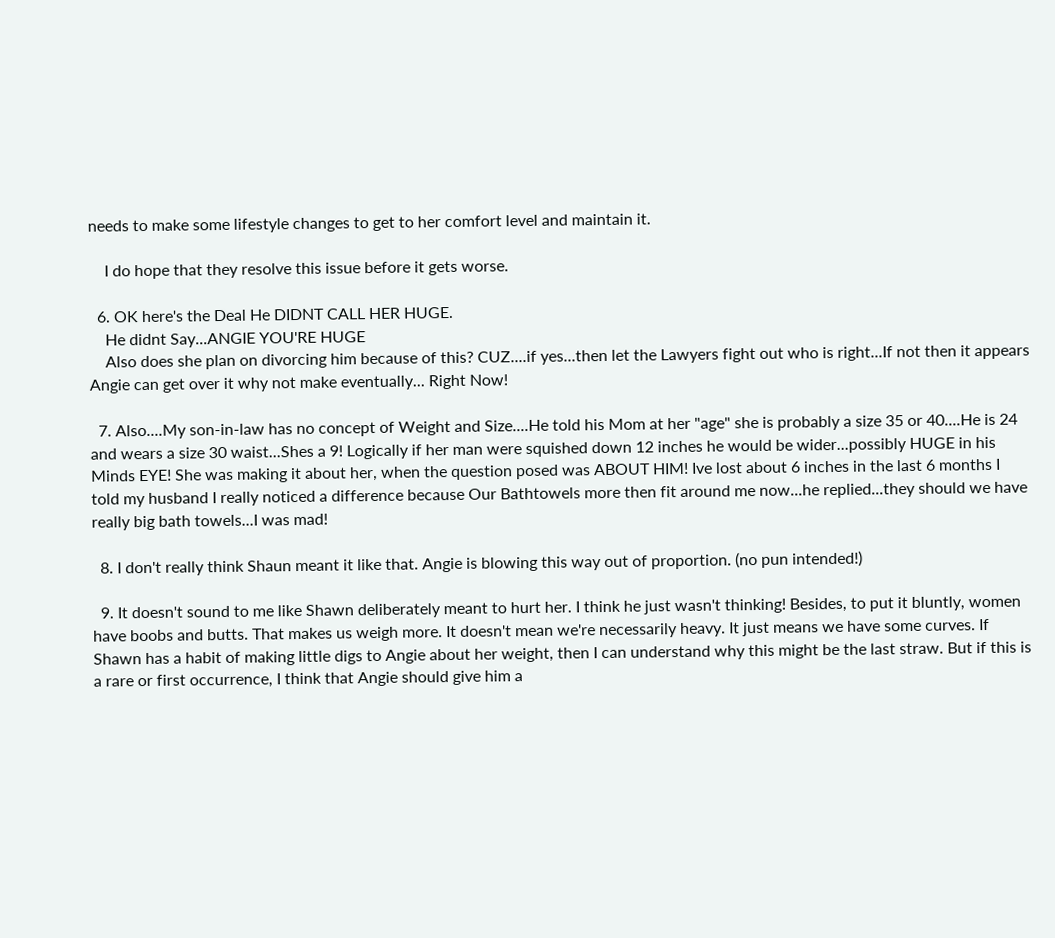needs to make some lifestyle changes to get to her comfort level and maintain it.

    I do hope that they resolve this issue before it gets worse.

  6. OK here's the Deal He DIDNT CALL HER HUGE.
    He didnt Say...ANGIE YOU'RE HUGE
    Also does she plan on divorcing him because of this? CUZ....if yes...then let the Lawyers fight out who is right...If not then it appears Angie can get over it why not make eventually... Right Now!

  7. Also....My son-in-law has no concept of Weight and Size....He told his Mom at her "age" she is probably a size 35 or 40....He is 24 and wears a size 30 waist...Shes a 9! Logically if her man were squished down 12 inches he would be wider...possibly HUGE in his Minds EYE! She was making it about her, when the question posed was ABOUT HIM! Ive lost about 6 inches in the last 6 months I told my husband I really noticed a difference because Our Bathtowels more then fit around me now...he replied...they should we have really big bath towels...I was mad!

  8. I don't really think Shaun meant it like that. Angie is blowing this way out of proportion. (no pun intended!)

  9. It doesn't sound to me like Shawn deliberately meant to hurt her. I think he just wasn't thinking! Besides, to put it bluntly, women have boobs and butts. That makes us weigh more. It doesn't mean we're necessarily heavy. It just means we have some curves. If Shawn has a habit of making little digs to Angie about her weight, then I can understand why this might be the last straw. But if this is a rare or first occurrence, I think that Angie should give him a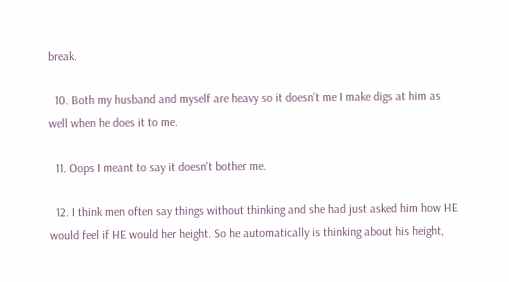break.

  10. Both my husband and myself are heavy so it doesn't me I make digs at him as well when he does it to me.

  11. Oops I meant to say it doesn't bother me.

  12. I think men often say things without thinking and she had just asked him how HE would feel if HE would her height. So he automatically is thinking about his height,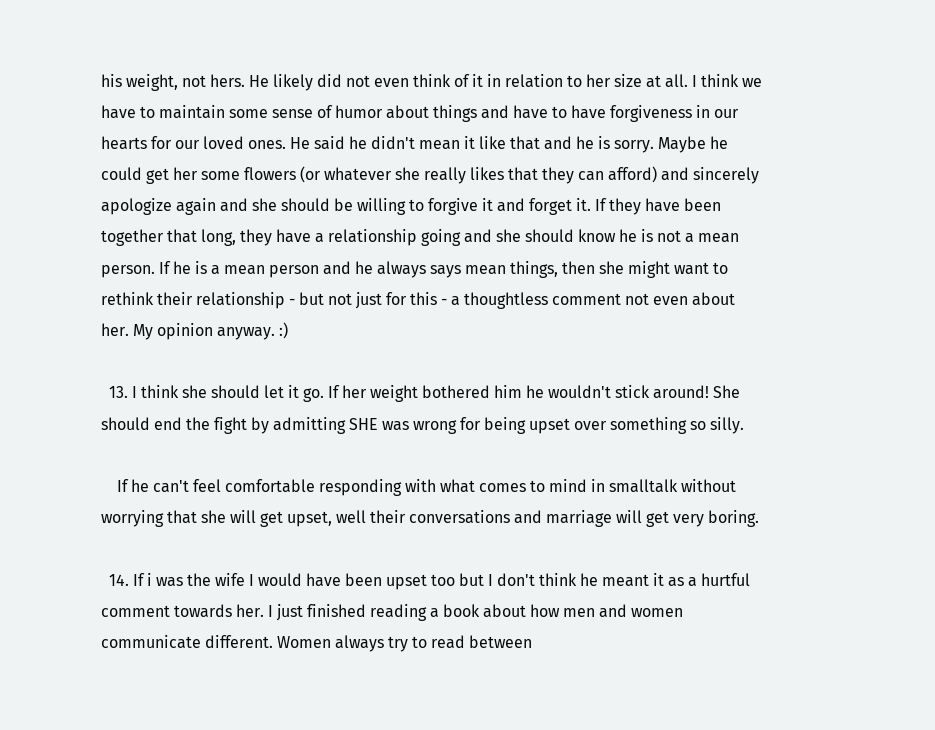his weight, not hers. He likely did not even think of it in relation to her size at all. I think we have to maintain some sense of humor about things and have to have forgiveness in our hearts for our loved ones. He said he didn't mean it like that and he is sorry. Maybe he could get her some flowers (or whatever she really likes that they can afford) and sincerely apologize again and she should be willing to forgive it and forget it. If they have been together that long, they have a relationship going and she should know he is not a mean person. If he is a mean person and he always says mean things, then she might want to rethink their relationship - but not just for this - a thoughtless comment not even about her. My opinion anyway. :)

  13. I think she should let it go. If her weight bothered him he wouldn't stick around! She should end the fight by admitting SHE was wrong for being upset over something so silly.

    If he can't feel comfortable responding with what comes to mind in smalltalk without worrying that she will get upset, well their conversations and marriage will get very boring.

  14. If i was the wife I would have been upset too but I don't think he meant it as a hurtful comment towards her. I just finished reading a book about how men and women communicate different. Women always try to read between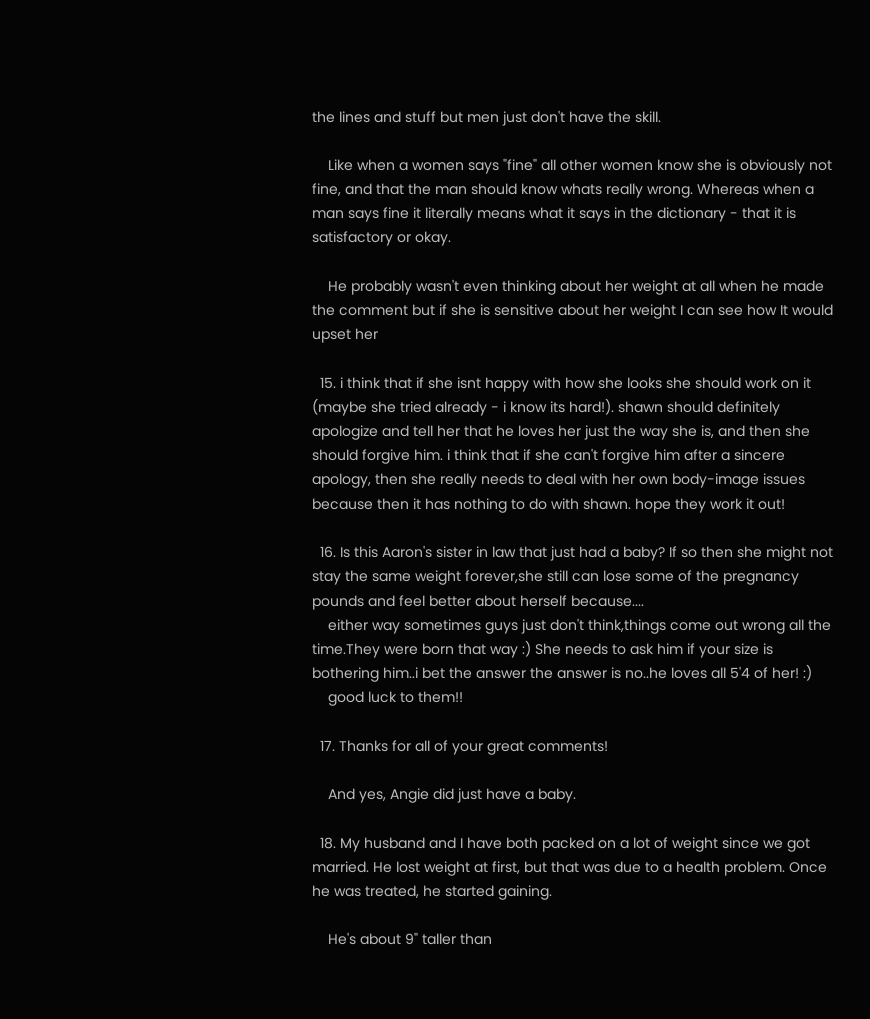the lines and stuff but men just don't have the skill.

    Like when a women says "fine" all other women know she is obviously not fine, and that the man should know whats really wrong. Whereas when a man says fine it literally means what it says in the dictionary - that it is satisfactory or okay.

    He probably wasn't even thinking about her weight at all when he made the comment but if she is sensitive about her weight I can see how It would upset her

  15. i think that if she isnt happy with how she looks she should work on it (maybe she tried already - i know its hard!). shawn should definitely apologize and tell her that he loves her just the way she is, and then she should forgive him. i think that if she can't forgive him after a sincere apology, then she really needs to deal with her own body-image issues because then it has nothing to do with shawn. hope they work it out!

  16. Is this Aaron's sister in law that just had a baby? If so then she might not stay the same weight forever,she still can lose some of the pregnancy pounds and feel better about herself because....
    either way sometimes guys just don't think,things come out wrong all the time.They were born that way :) She needs to ask him if your size is bothering him..i bet the answer the answer is no..he loves all 5'4 of her! :)
    good luck to them!!

  17. Thanks for all of your great comments!

    And yes, Angie did just have a baby.

  18. My husband and I have both packed on a lot of weight since we got married. He lost weight at first, but that was due to a health problem. Once he was treated, he started gaining.

    He's about 9" taller than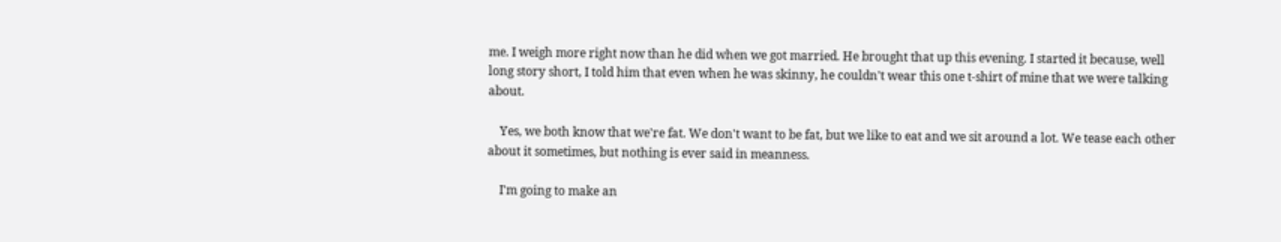me. I weigh more right now than he did when we got married. He brought that up this evening. I started it because, well long story short, I told him that even when he was skinny, he couldn't wear this one t-shirt of mine that we were talking about.

    Yes, we both know that we're fat. We don't want to be fat, but we like to eat and we sit around a lot. We tease each other about it sometimes, but nothing is ever said in meanness.

    I'm going to make an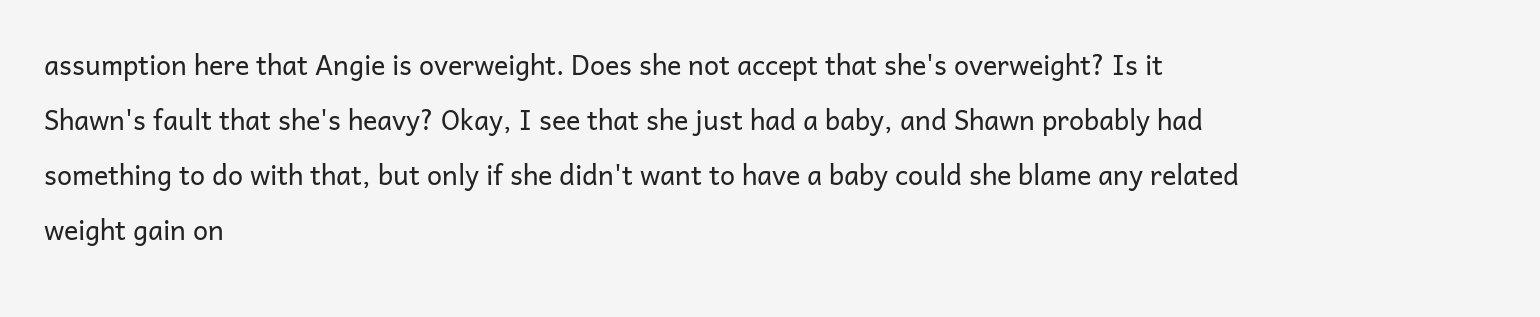assumption here that Angie is overweight. Does she not accept that she's overweight? Is it Shawn's fault that she's heavy? Okay, I see that she just had a baby, and Shawn probably had something to do with that, but only if she didn't want to have a baby could she blame any related weight gain on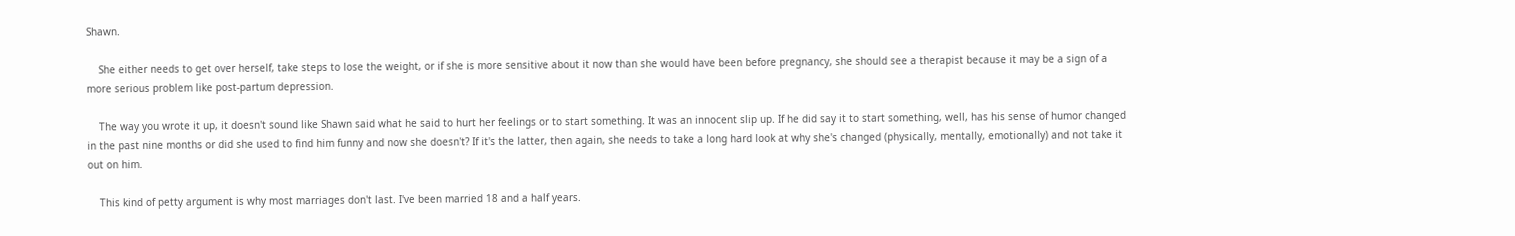Shawn.

    She either needs to get over herself, take steps to lose the weight, or if she is more sensitive about it now than she would have been before pregnancy, she should see a therapist because it may be a sign of a more serious problem like post-partum depression.

    The way you wrote it up, it doesn't sound like Shawn said what he said to hurt her feelings or to start something. It was an innocent slip up. If he did say it to start something, well, has his sense of humor changed in the past nine months or did she used to find him funny and now she doesn't? If it's the latter, then again, she needs to take a long hard look at why she's changed (physically, mentally, emotionally) and not take it out on him.

    This kind of petty argument is why most marriages don't last. I've been married 18 and a half years.